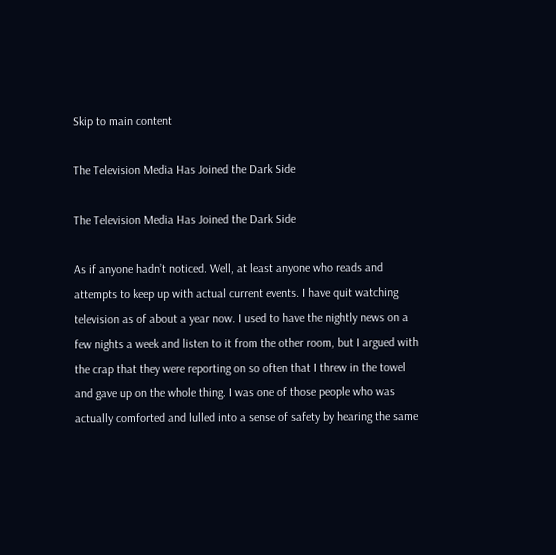Skip to main content

The Television Media Has Joined the Dark Side

The Television Media Has Joined the Dark Side

As if anyone hadn’t noticed. Well, at least anyone who reads and attempts to keep up with actual current events. I have quit watching television as of about a year now. I used to have the nightly news on a few nights a week and listen to it from the other room, but I argued with the crap that they were reporting on so often that I threw in the towel and gave up on the whole thing. I was one of those people who was actually comforted and lulled into a sense of safety by hearing the same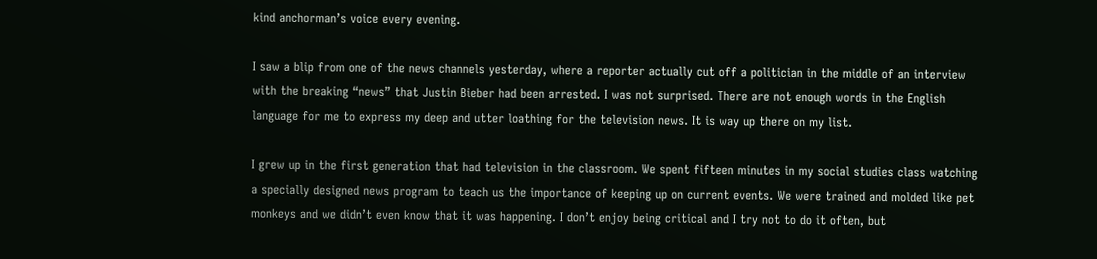kind anchorman’s voice every evening.

I saw a blip from one of the news channels yesterday, where a reporter actually cut off a politician in the middle of an interview with the breaking “news” that Justin Bieber had been arrested. I was not surprised. There are not enough words in the English language for me to express my deep and utter loathing for the television news. It is way up there on my list.

I grew up in the first generation that had television in the classroom. We spent fifteen minutes in my social studies class watching a specially designed news program to teach us the importance of keeping up on current events. We were trained and molded like pet monkeys and we didn’t even know that it was happening. I don’t enjoy being critical and I try not to do it often, but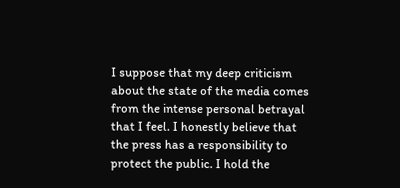I suppose that my deep criticism about the state of the media comes from the intense personal betrayal that I feel. I honestly believe that the press has a responsibility to protect the public. I hold the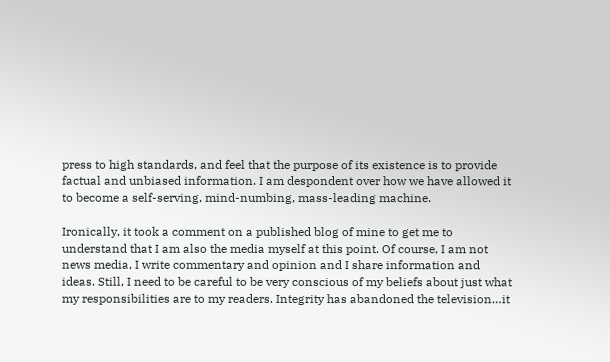press to high standards, and feel that the purpose of its existence is to provide factual and unbiased information. I am despondent over how we have allowed it to become a self-serving, mind-numbing, mass-leading machine.

Ironically, it took a comment on a published blog of mine to get me to understand that I am also the media myself at this point. Of course, I am not news media, I write commentary and opinion and I share information and ideas. Still, I need to be careful to be very conscious of my beliefs about just what my responsibilities are to my readers. Integrity has abandoned the television…it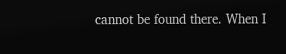cannot be found there. When I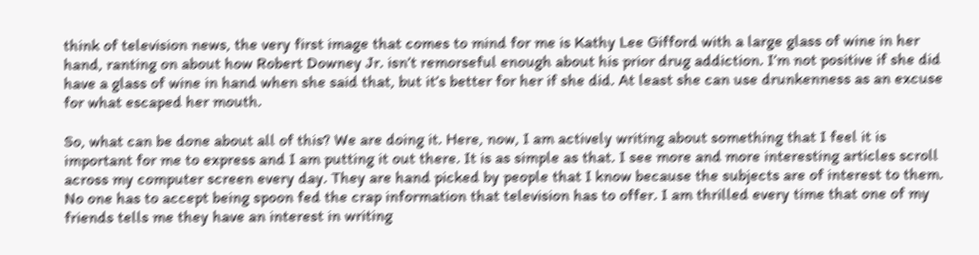think of television news, the very first image that comes to mind for me is Kathy Lee Gifford with a large glass of wine in her hand, ranting on about how Robert Downey Jr. isn’t remorseful enough about his prior drug addiction. I’m not positive if she did have a glass of wine in hand when she said that, but it’s better for her if she did. At least she can use drunkenness as an excuse for what escaped her mouth.

So, what can be done about all of this? We are doing it. Here, now, I am actively writing about something that I feel it is important for me to express and I am putting it out there. It is as simple as that. I see more and more interesting articles scroll across my computer screen every day. They are hand picked by people that I know because the subjects are of interest to them. No one has to accept being spoon fed the crap information that television has to offer. I am thrilled every time that one of my friends tells me they have an interest in writing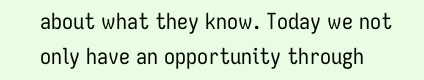about what they know. Today we not only have an opportunity through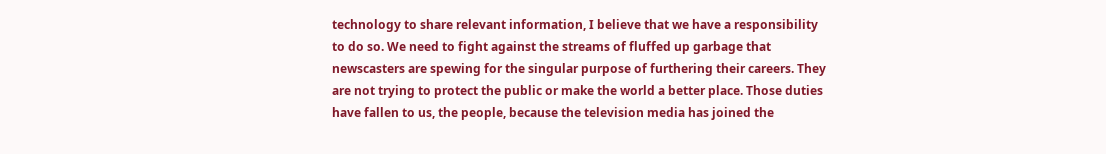technology to share relevant information, I believe that we have a responsibility to do so. We need to fight against the streams of fluffed up garbage that newscasters are spewing for the singular purpose of furthering their careers. They are not trying to protect the public or make the world a better place. Those duties have fallen to us, the people, because the television media has joined the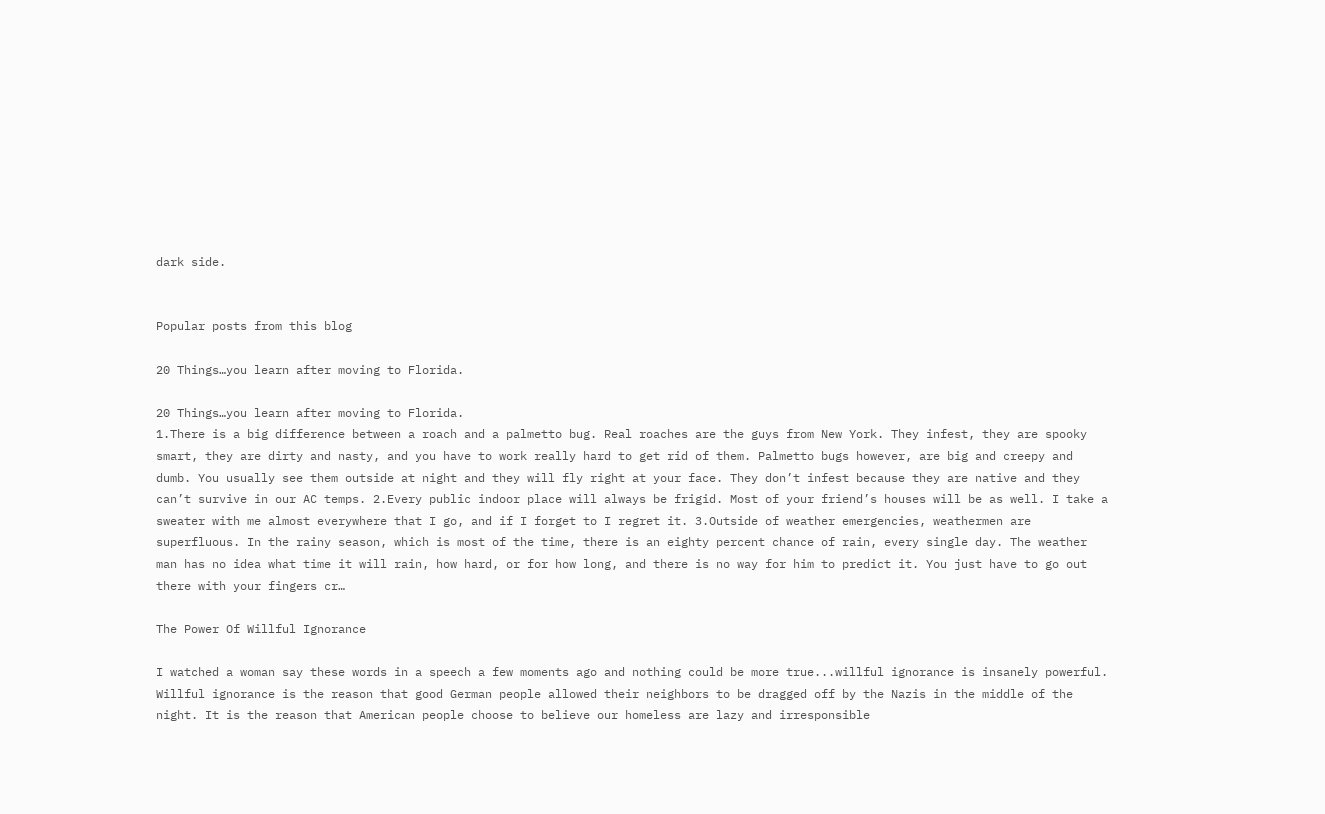dark side.


Popular posts from this blog

20 Things…you learn after moving to Florida.

20 Things…you learn after moving to Florida.
1.There is a big difference between a roach and a palmetto bug. Real roaches are the guys from New York. They infest, they are spooky smart, they are dirty and nasty, and you have to work really hard to get rid of them. Palmetto bugs however, are big and creepy and dumb. You usually see them outside at night and they will fly right at your face. They don’t infest because they are native and they can’t survive in our AC temps. 2.Every public indoor place will always be frigid. Most of your friend’s houses will be as well. I take a sweater with me almost everywhere that I go, and if I forget to I regret it. 3.Outside of weather emergencies, weathermen are superfluous. In the rainy season, which is most of the time, there is an eighty percent chance of rain, every single day. The weather man has no idea what time it will rain, how hard, or for how long, and there is no way for him to predict it. You just have to go out there with your fingers cr…

The Power Of Willful Ignorance

I watched a woman say these words in a speech a few moments ago and nothing could be more true...willful ignorance is insanely powerful. Willful ignorance is the reason that good German people allowed their neighbors to be dragged off by the Nazis in the middle of the night. It is the reason that American people choose to believe our homeless are lazy and irresponsible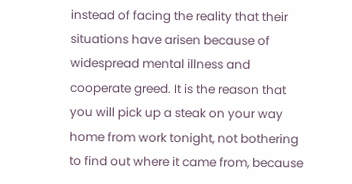instead of facing the reality that their situations have arisen because of widespread mental illness and cooperate greed. It is the reason that you will pick up a steak on your way home from work tonight, not bothering to find out where it came from, because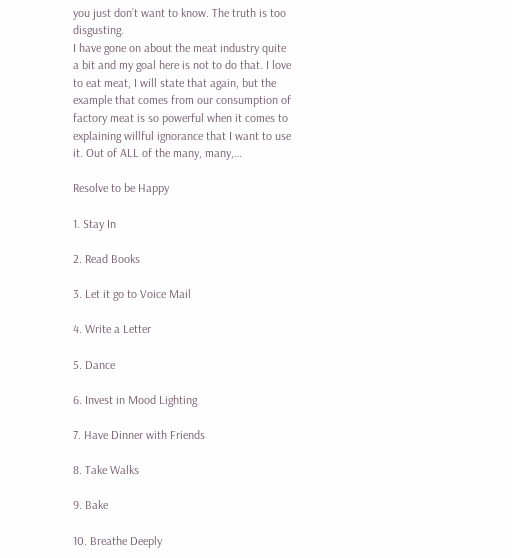you just don’t want to know. The truth is too disgusting.
I have gone on about the meat industry quite a bit and my goal here is not to do that. I love to eat meat, I will state that again, but the example that comes from our consumption of factory meat is so powerful when it comes to explaining willful ignorance that I want to use it. Out of ALL of the many, many,…

Resolve to be Happy

1. Stay In

2. Read Books

3. Let it go to Voice Mail

4. Write a Letter

5. Dance

6. Invest in Mood Lighting

7. Have Dinner with Friends

8. Take Walks

9. Bake

10. Breathe Deeply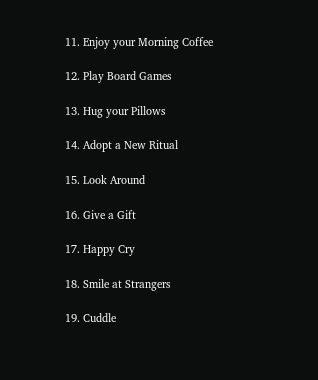11. Enjoy your Morning Coffee

12. Play Board Games

13. Hug your Pillows

14. Adopt a New Ritual

15. Look Around

16. Give a Gift

17. Happy Cry

18. Smile at Strangers

19. Cuddle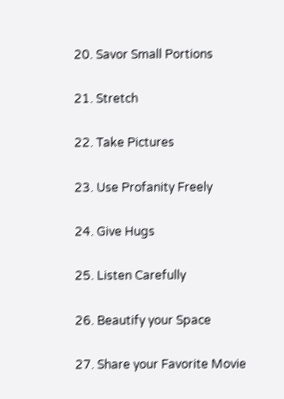20. Savor Small Portions

21. Stretch

22. Take Pictures

23. Use Profanity Freely

24. Give Hugs

25. Listen Carefully

26. Beautify your Space

27. Share your Favorite Movie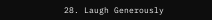28. Laugh Generously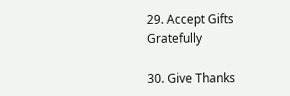29. Accept Gifts Gratefully

30. Give Thanks